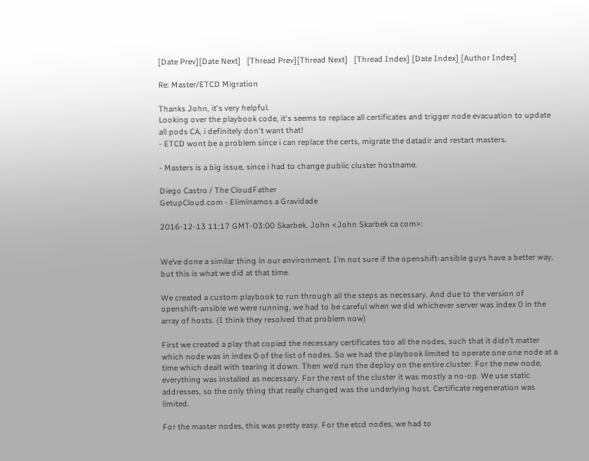[Date Prev][Date Next]   [Thread Prev][Thread Next]   [Thread Index] [Date Index] [Author Index]

Re: Master/ETCD Migration

Thanks John, it's very helpful.
Looking over the playbook code, it's seems to replace all certificates and trigger node evacuation to update all pods CA, i definitely don't want that!
- ETCD wont be a problem since i can replace the certs, migrate the datadir and restart masters.

- Masters is a big issue, since i had to change public cluster hostname.

Diego Castro / The CloudFather
GetupCloud.com - Eliminamos a Gravidade

2016-12-13 11:17 GMT-03:00 Skarbek, John <John Skarbek ca com>:


We’ve done a similar thing in our environment. I’m not sure if the openshift-ansible guys have a better way, but this is what we did at that time.

We created a custom playbook to run through all the steps as necessary. And due to the version of openshift-ansible we were running, we had to be careful when we did whichever server was index 0 in the array of hosts. (I think they resolved that problem now)

First we created a play that copied the necessary certificates too all the nodes, such that it didn’t matter which node was in index 0 of the list of nodes. So we had the playbook limited to operate one one node at a time which dealt with tearing it down. Then we’d run the deploy on the entire cluster. For the new node, everything was installed as necessary. For the rest of the cluster it was mostly a no-op. We use static addresses, so the only thing that really changed was the underlying host. Certificate regeneration was limited.

For the master nodes, this was pretty easy. For the etcd nodes, we had to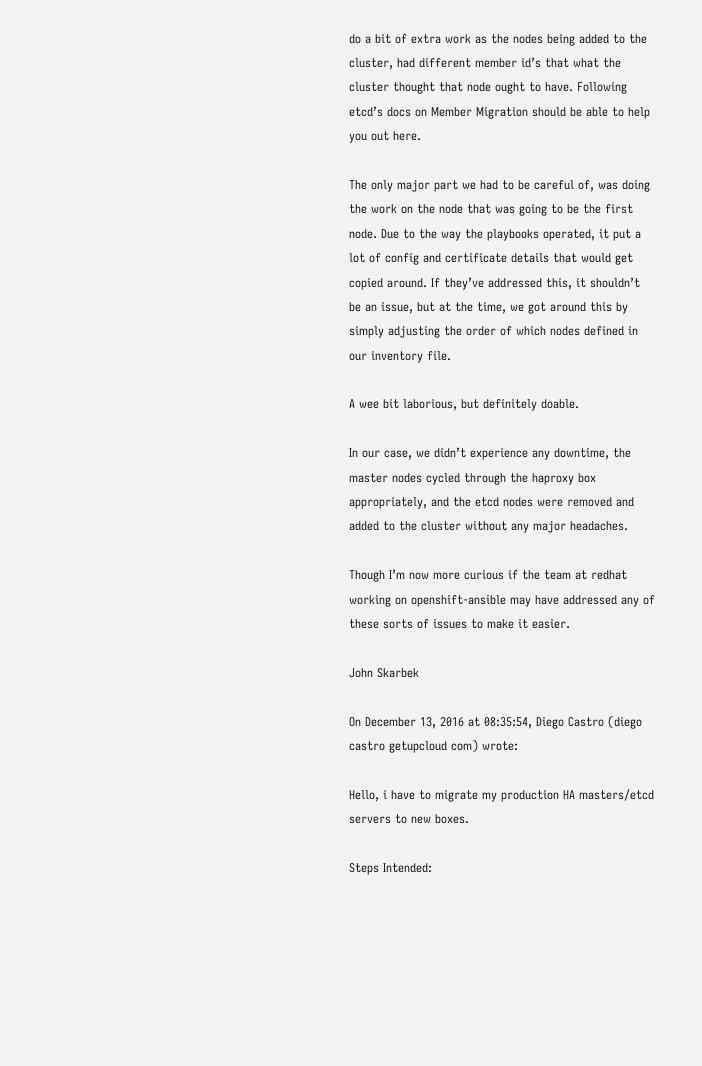do a bit of extra work as the nodes being added to the cluster, had different member id’s that what the cluster thought that node ought to have. Following etcd’s docs on Member Migration should be able to help you out here.

The only major part we had to be careful of, was doing the work on the node that was going to be the first node. Due to the way the playbooks operated, it put a lot of config and certificate details that would get copied around. If they’ve addressed this, it shouldn’t be an issue, but at the time, we got around this by simply adjusting the order of which nodes defined in our inventory file.

A wee bit laborious, but definitely doable.

In our case, we didn’t experience any downtime, the master nodes cycled through the haproxy box appropriately, and the etcd nodes were removed and added to the cluster without any major headaches.

Though I’m now more curious if the team at redhat working on openshift-ansible may have addressed any of these sorts of issues to make it easier.

John Skarbek

On December 13, 2016 at 08:35:54, Diego Castro (diego castro getupcloud com) wrote:

Hello, i have to migrate my production HA masters/etcd servers to new boxes.

Steps Intended: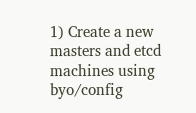1) Create a new masters and etcd machines using byo/config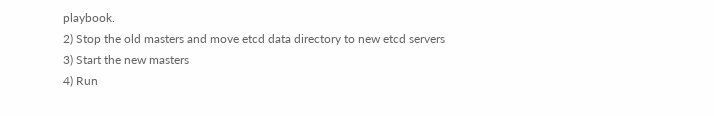playbook.
2) Stop the old masters and move etcd data directory to new etcd servers
3) Start the new masters
4) Run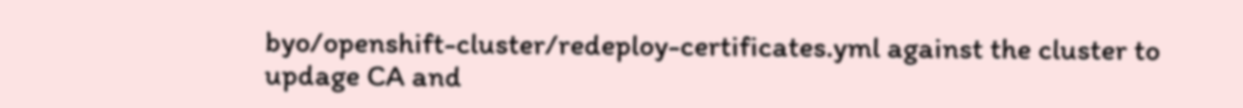byo/openshift-cluster/redeploy-certificates.yml against the cluster to updage CA and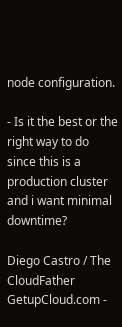node configuration.

- Is it the best or the right way to do since this is a production cluster and i want minimal downtime?

Diego Castro / The CloudFather
GetupCloud.com -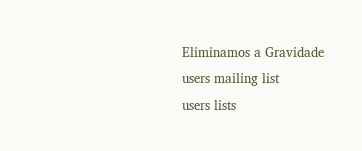Eliminamos a Gravidade
users mailing list
users lists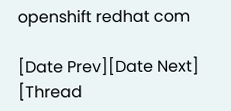openshift redhat com

[Date Prev][Date Next]   [Thread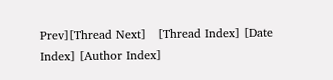Prev][Thread Next]   [Thread Index] [Date Index] [Author Index]